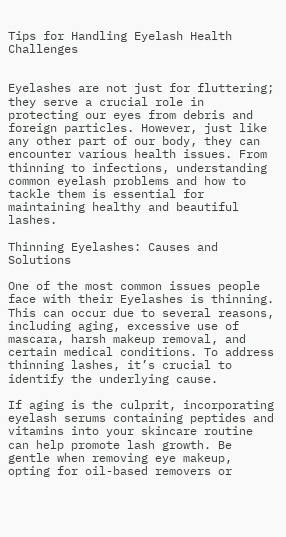Tips for Handling Eyelash Health Challenges


Eyelashes are not just for fluttering; they serve a crucial role in protecting our eyes from debris and foreign particles. However, just like any other part of our body, they can encounter various health issues. From thinning to infections, understanding common eyelash problems and how to tackle them is essential for maintaining healthy and beautiful lashes.

Thinning Eyelashes: Causes and Solutions

One of the most common issues people face with their Eyelashes is thinning. This can occur due to several reasons, including aging, excessive use of mascara, harsh makeup removal, and certain medical conditions. To address thinning lashes, it’s crucial to identify the underlying cause.

If aging is the culprit, incorporating eyelash serums containing peptides and vitamins into your skincare routine can help promote lash growth. Be gentle when removing eye makeup, opting for oil-based removers or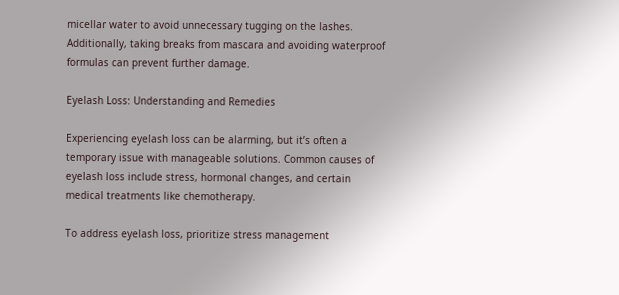micellar water to avoid unnecessary tugging on the lashes. Additionally, taking breaks from mascara and avoiding waterproof formulas can prevent further damage.

Eyelash Loss: Understanding and Remedies

Experiencing eyelash loss can be alarming, but it’s often a temporary issue with manageable solutions. Common causes of eyelash loss include stress, hormonal changes, and certain medical treatments like chemotherapy.

To address eyelash loss, prioritize stress management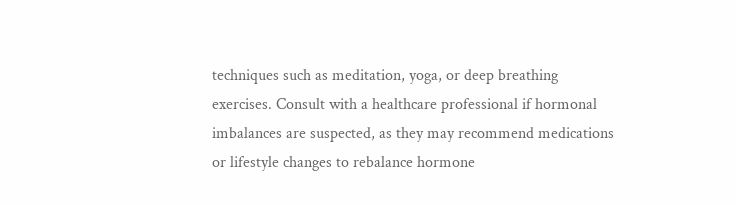techniques such as meditation, yoga, or deep breathing exercises. Consult with a healthcare professional if hormonal imbalances are suspected, as they may recommend medications or lifestyle changes to rebalance hormone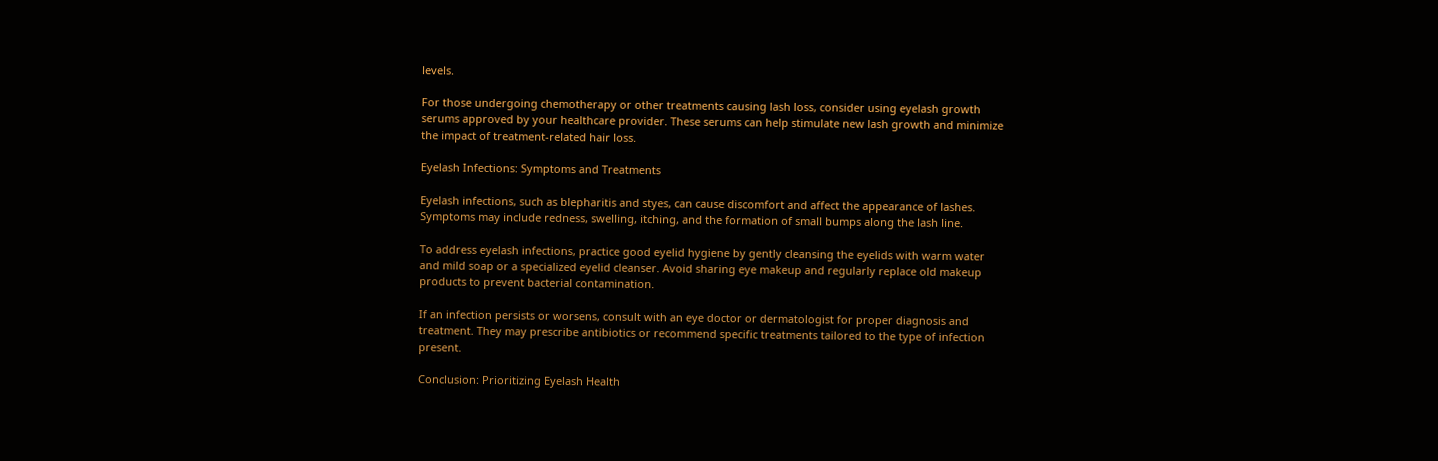levels.

For those undergoing chemotherapy or other treatments causing lash loss, consider using eyelash growth serums approved by your healthcare provider. These serums can help stimulate new lash growth and minimize the impact of treatment-related hair loss.

Eyelash Infections: Symptoms and Treatments

Eyelash infections, such as blepharitis and styes, can cause discomfort and affect the appearance of lashes. Symptoms may include redness, swelling, itching, and the formation of small bumps along the lash line.

To address eyelash infections, practice good eyelid hygiene by gently cleansing the eyelids with warm water and mild soap or a specialized eyelid cleanser. Avoid sharing eye makeup and regularly replace old makeup products to prevent bacterial contamination.

If an infection persists or worsens, consult with an eye doctor or dermatologist for proper diagnosis and treatment. They may prescribe antibiotics or recommend specific treatments tailored to the type of infection present.

Conclusion: Prioritizing Eyelash Health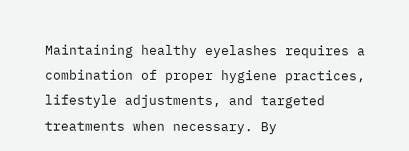Maintaining healthy eyelashes requires a combination of proper hygiene practices, lifestyle adjustments, and targeted treatments when necessary. By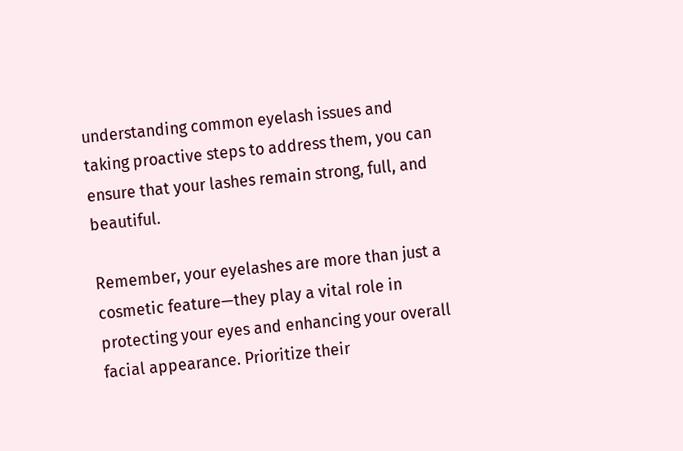understanding common eyelash issues and taking proactive steps to address them, you can ensure that your lashes remain strong, full, and beautiful.

Remember, your eyelashes are more than just a cosmetic feature—they play a vital role in protecting your eyes and enhancing your overall facial appearance. Prioritize their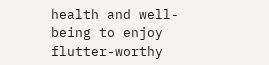health and well-being to enjoy flutter-worthy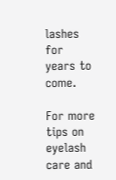lashes for years to come.

For more tips on eyelash care and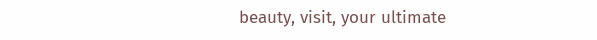beauty, visit, your ultimate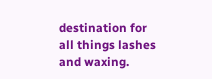destination for all things lashes and waxing.